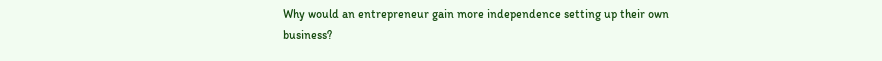Why would an entrepreneur gain more independence setting up their own business?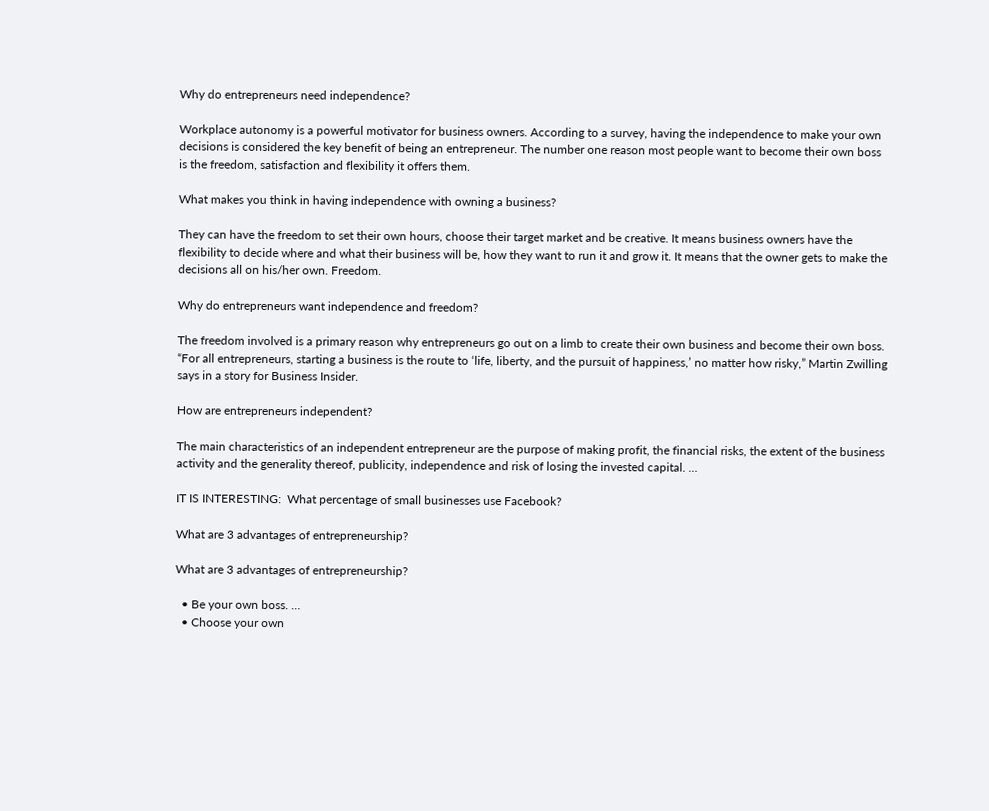Why do entrepreneurs need independence?

Workplace autonomy is a powerful motivator for business owners. According to a survey, having the independence to make your own decisions is considered the key benefit of being an entrepreneur. The number one reason most people want to become their own boss is the freedom, satisfaction and flexibility it offers them.

What makes you think in having independence with owning a business?

They can have the freedom to set their own hours, choose their target market and be creative. It means business owners have the flexibility to decide where and what their business will be, how they want to run it and grow it. It means that the owner gets to make the decisions all on his/her own. Freedom.

Why do entrepreneurs want independence and freedom?

The freedom involved is a primary reason why entrepreneurs go out on a limb to create their own business and become their own boss. “For all entrepreneurs, starting a business is the route to ‘life, liberty, and the pursuit of happiness,’ no matter how risky,” Martin Zwilling says in a story for Business Insider.

How are entrepreneurs independent?

The main characteristics of an independent entrepreneur are the purpose of making profit, the financial risks, the extent of the business activity and the generality thereof, publicity, independence and risk of losing the invested capital. …

IT IS INTERESTING:  What percentage of small businesses use Facebook?

What are 3 advantages of entrepreneurship?

What are 3 advantages of entrepreneurship?

  • Be your own boss. …
  • Choose your own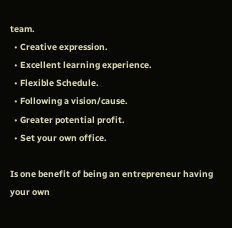team.
  • Creative expression.
  • Excellent learning experience.
  • Flexible Schedule.
  • Following a vision/cause.
  • Greater potential profit.
  • Set your own office.

Is one benefit of being an entrepreneur having your own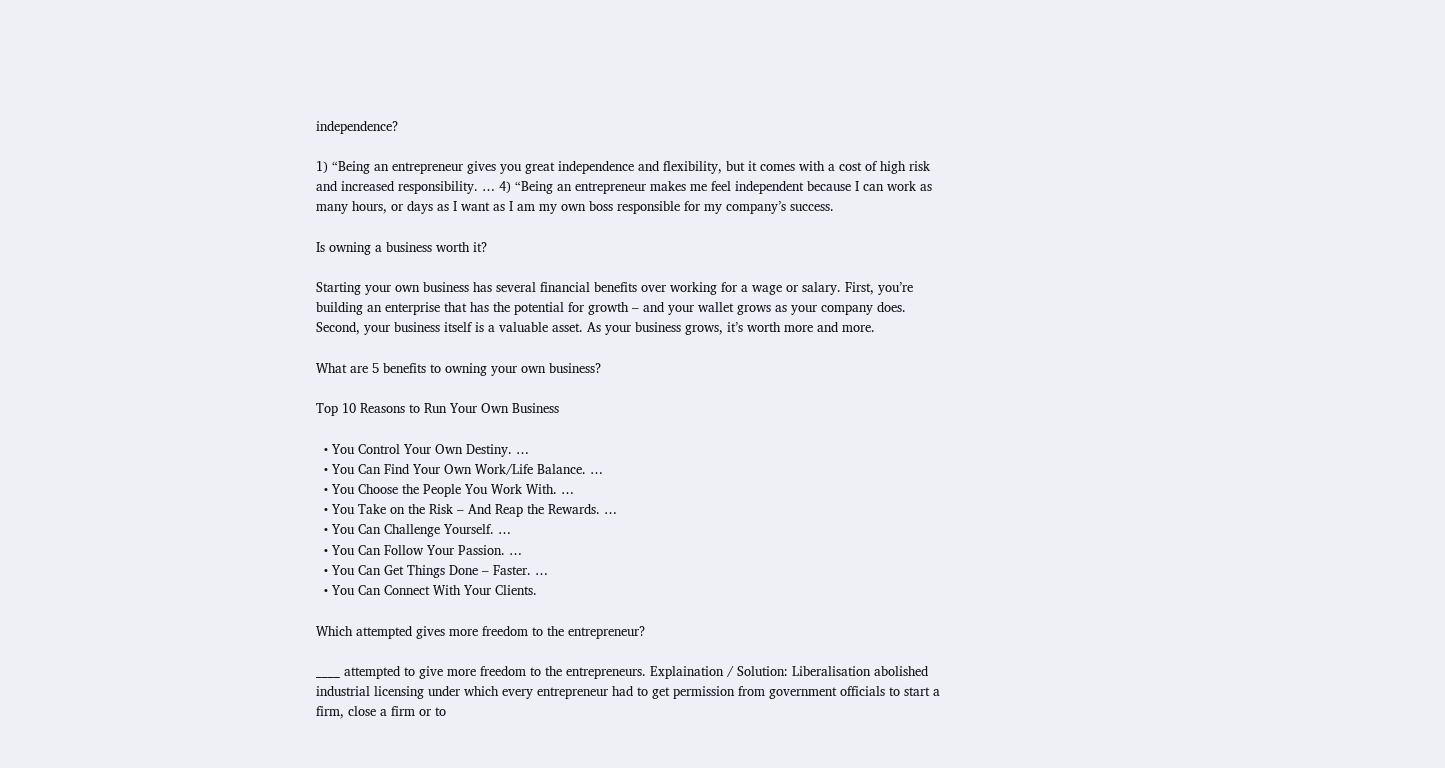independence?

1) “Being an entrepreneur gives you great independence and flexibility, but it comes with a cost of high risk and increased responsibility. … 4) “Being an entrepreneur makes me feel independent because I can work as many hours, or days as I want as I am my own boss responsible for my company’s success.

Is owning a business worth it?

Starting your own business has several financial benefits over working for a wage or salary. First, you’re building an enterprise that has the potential for growth – and your wallet grows as your company does. Second, your business itself is a valuable asset. As your business grows, it’s worth more and more.

What are 5 benefits to owning your own business?

Top 10 Reasons to Run Your Own Business

  • You Control Your Own Destiny. …
  • You Can Find Your Own Work/Life Balance. …
  • You Choose the People You Work With. …
  • You Take on the Risk – And Reap the Rewards. …
  • You Can Challenge Yourself. …
  • You Can Follow Your Passion. …
  • You Can Get Things Done – Faster. …
  • You Can Connect With Your Clients.

Which attempted gives more freedom to the entrepreneur?

____ attempted to give more freedom to the entrepreneurs. Explaination / Solution: Liberalisation abolished industrial licensing under which every entrepreneur had to get permission from government officials to start a firm, close a firm or to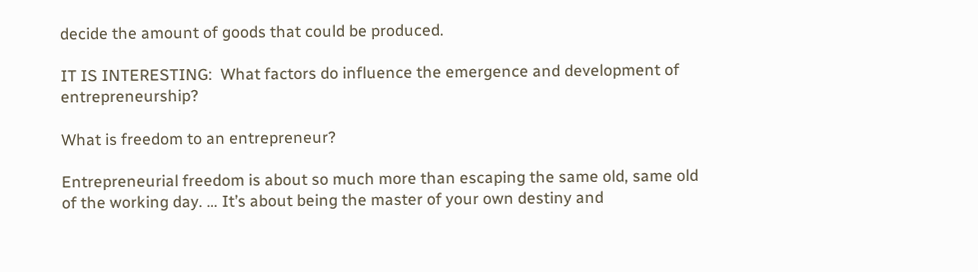decide the amount of goods that could be produced.

IT IS INTERESTING:  What factors do influence the emergence and development of entrepreneurship?

What is freedom to an entrepreneur?

Entrepreneurial freedom is about so much more than escaping the same old, same old of the working day. … It’s about being the master of your own destiny and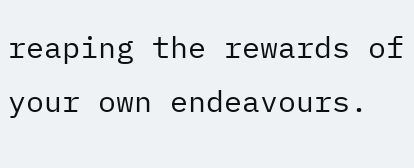reaping the rewards of your own endeavours.